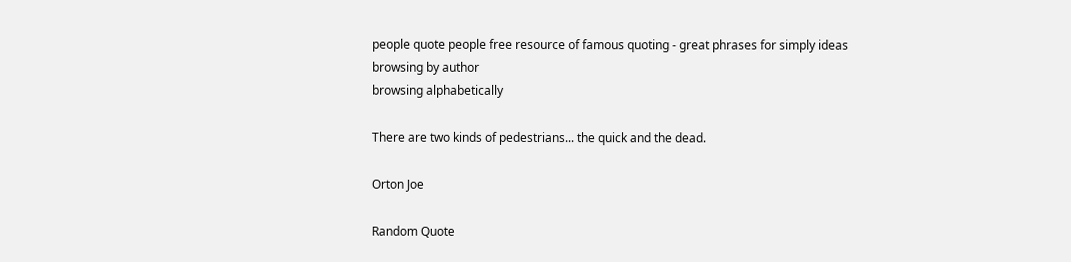people quote people free resource of famous quoting - great phrases for simply ideas
browsing by author
browsing alphabetically

There are two kinds of pedestrians... the quick and the dead.

Orton Joe

Random Quote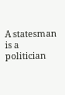A statesman is a politician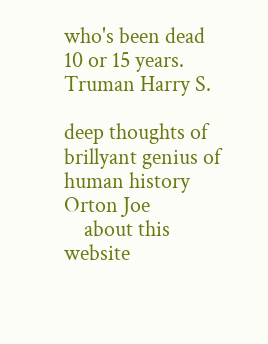who's been dead 10 or 15 years.
Truman Harry S.

deep thoughts of brillyant genius of human history
Orton Joe
    about this website